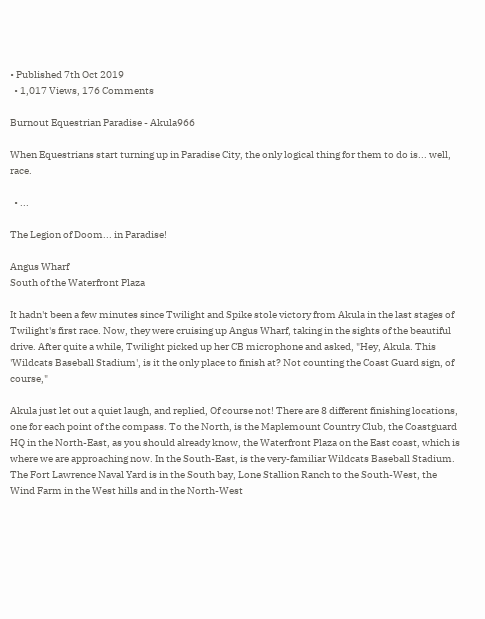• Published 7th Oct 2019
  • 1,017 Views, 176 Comments

Burnout Equestrian Paradise - Akula966

When Equestrians start turning up in Paradise City, the only logical thing for them to do is... well, race.

  • ...

The Legion of Doom... in Paradise!

Angus Wharf
South of the Waterfront Plaza

It hadn't been a few minutes since Twilight and Spike stole victory from Akula in the last stages of Twilight's first race. Now, they were cruising up Angus Wharf, taking in the sights of the beautiful drive. After quite a while, Twilight picked up her CB microphone and asked, "Hey, Akula. This 'Wildcats Baseball Stadium', is it the only place to finish at? Not counting the Coast Guard sign, of course,"

Akula just let out a quiet laugh, and replied, Of course not! There are 8 different finishing locations, one for each point of the compass. To the North, is the Maplemount Country Club, the Coastguard HQ in the North-East, as you should already know, the Waterfront Plaza on the East coast, which is where we are approaching now. In the South-East, is the very-familiar Wildcats Baseball Stadium. The Fort Lawrence Naval Yard is in the South bay, Lone Stallion Ranch to the South-West, the Wind Farm in the West hills and in the North-West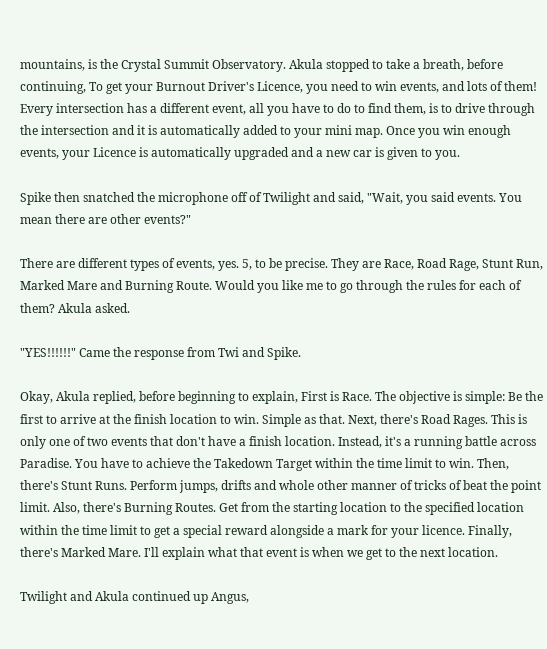mountains, is the Crystal Summit Observatory. Akula stopped to take a breath, before continuing, To get your Burnout Driver's Licence, you need to win events, and lots of them! Every intersection has a different event, all you have to do to find them, is to drive through the intersection and it is automatically added to your mini map. Once you win enough events, your Licence is automatically upgraded and a new car is given to you.

Spike then snatched the microphone off of Twilight and said, "Wait, you said events. You mean there are other events?"

There are different types of events, yes. 5, to be precise. They are Race, Road Rage, Stunt Run, Marked Mare and Burning Route. Would you like me to go through the rules for each of them? Akula asked.

"YES!!!!!!" Came the response from Twi and Spike.

Okay, Akula replied, before beginning to explain, First is Race. The objective is simple: Be the first to arrive at the finish location to win. Simple as that. Next, there's Road Rages. This is only one of two events that don't have a finish location. Instead, it's a running battle across Paradise. You have to achieve the Takedown Target within the time limit to win. Then, there's Stunt Runs. Perform jumps, drifts and whole other manner of tricks of beat the point limit. Also, there's Burning Routes. Get from the starting location to the specified location within the time limit to get a special reward alongside a mark for your licence. Finally, there's Marked Mare. I'll explain what that event is when we get to the next location.

Twilight and Akula continued up Angus,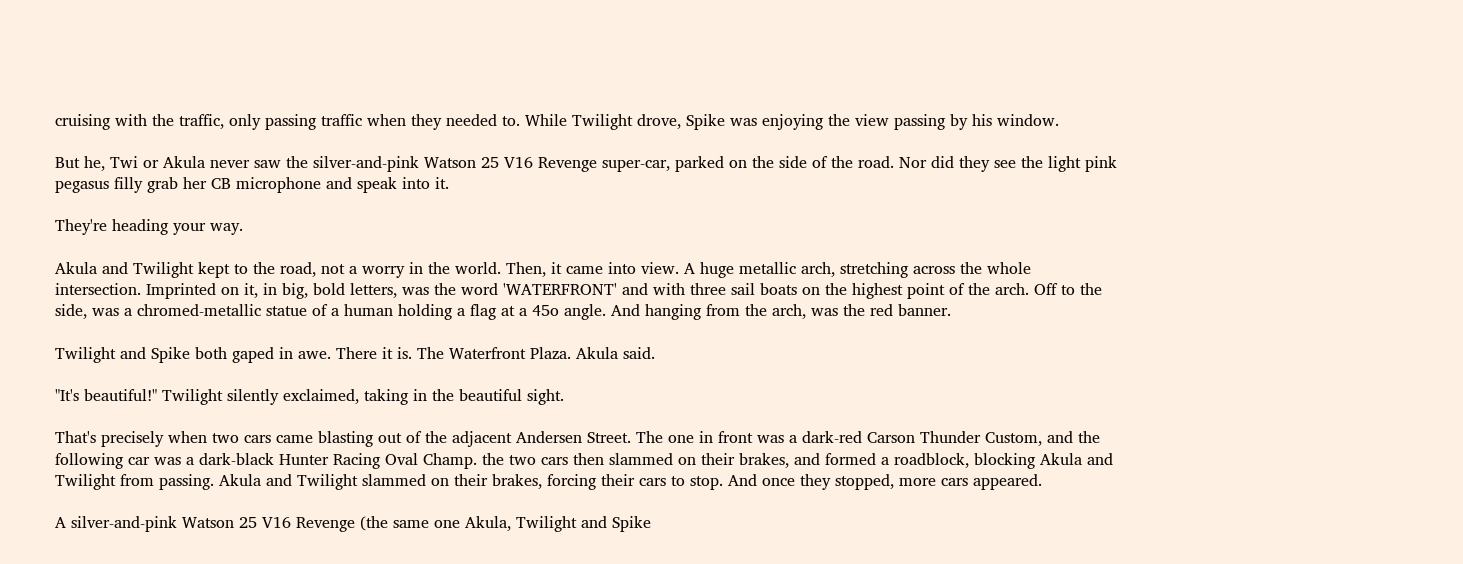cruising with the traffic, only passing traffic when they needed to. While Twilight drove, Spike was enjoying the view passing by his window.

But he, Twi or Akula never saw the silver-and-pink Watson 25 V16 Revenge super-car, parked on the side of the road. Nor did they see the light pink pegasus filly grab her CB microphone and speak into it.

They're heading your way.

Akula and Twilight kept to the road, not a worry in the world. Then, it came into view. A huge metallic arch, stretching across the whole intersection. Imprinted on it, in big, bold letters, was the word 'WATERFRONT' and with three sail boats on the highest point of the arch. Off to the side, was a chromed-metallic statue of a human holding a flag at a 45o angle. And hanging from the arch, was the red banner.

Twilight and Spike both gaped in awe. There it is. The Waterfront Plaza. Akula said.

"It's beautiful!" Twilight silently exclaimed, taking in the beautiful sight.

That's precisely when two cars came blasting out of the adjacent Andersen Street. The one in front was a dark-red Carson Thunder Custom, and the following car was a dark-black Hunter Racing Oval Champ. the two cars then slammed on their brakes, and formed a roadblock, blocking Akula and Twilight from passing. Akula and Twilight slammed on their brakes, forcing their cars to stop. And once they stopped, more cars appeared.

A silver-and-pink Watson 25 V16 Revenge (the same one Akula, Twilight and Spike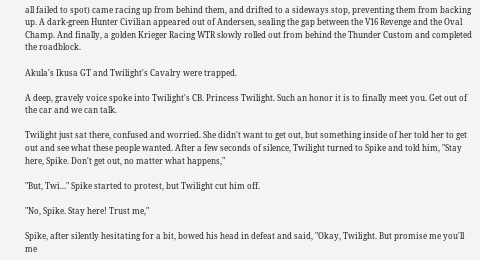all failed to spot) came racing up from behind them, and drifted to a sideways stop, preventing them from backing up. A dark-green Hunter Civilian appeared out of Andersen, sealing the gap between the V16 Revenge and the Oval Champ. And finally, a golden Krieger Racing WTR slowly rolled out from behind the Thunder Custom and completed the roadblock.

Akula's Ikusa GT and Twilight's Cavalry were trapped.

A deep, gravely voice spoke into Twilight's CB. Princess Twilight. Such an honor it is to finally meet you. Get out of the car and we can talk.

Twilight just sat there, confused and worried. She didn't want to get out, but something inside of her told her to get out and see what these people wanted. After a few seconds of silence, Twilight turned to Spike and told him, "Stay here, Spike. Don't get out, no matter what happens,"

"But, Twi..." Spike started to protest, but Twilight cut him off.

"No, Spike. Stay here! Trust me,"

Spike, after silently hesitating for a bit, bowed his head in defeat and said, "Okay, Twilight. But promise me you'll me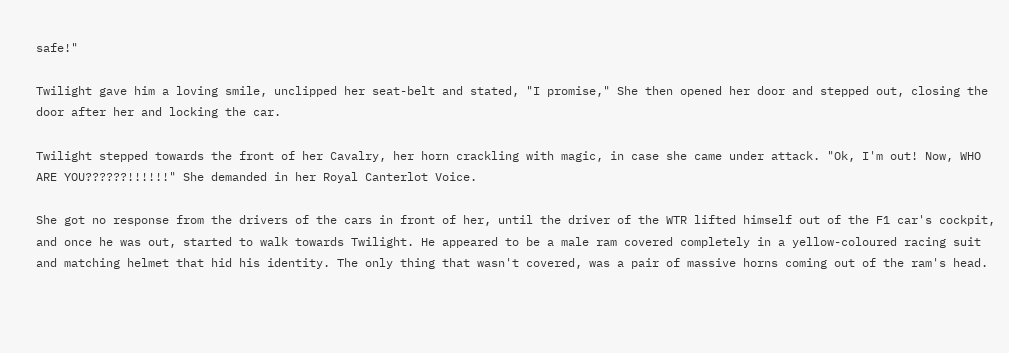safe!"

Twilight gave him a loving smile, unclipped her seat-belt and stated, "I promise," She then opened her door and stepped out, closing the door after her and locking the car.

Twilight stepped towards the front of her Cavalry, her horn crackling with magic, in case she came under attack. "Ok, I'm out! Now, WHO ARE YOU??????!!!!!!" She demanded in her Royal Canterlot Voice.

She got no response from the drivers of the cars in front of her, until the driver of the WTR lifted himself out of the F1 car's cockpit, and once he was out, started to walk towards Twilight. He appeared to be a male ram covered completely in a yellow-coloured racing suit and matching helmet that hid his identity. The only thing that wasn't covered, was a pair of massive horns coming out of the ram's head.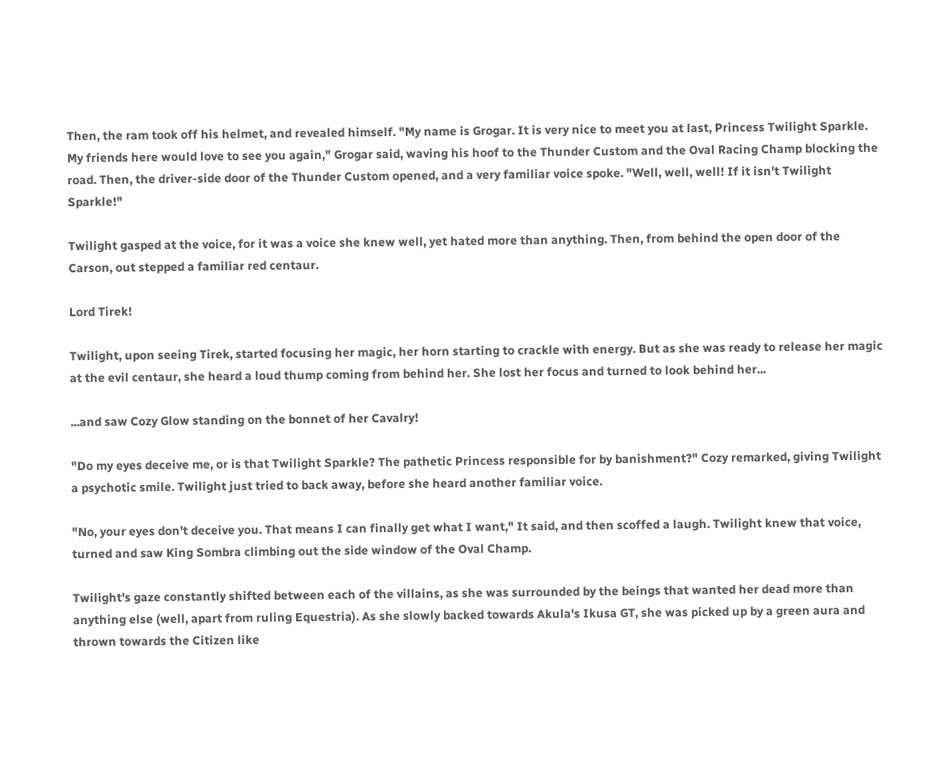Then, the ram took off his helmet, and revealed himself. "My name is Grogar. It is very nice to meet you at last, Princess Twilight Sparkle. My friends here would love to see you again," Grogar said, waving his hoof to the Thunder Custom and the Oval Racing Champ blocking the road. Then, the driver-side door of the Thunder Custom opened, and a very familiar voice spoke. "Well, well, well! If it isn't Twilight Sparkle!"

Twilight gasped at the voice, for it was a voice she knew well, yet hated more than anything. Then, from behind the open door of the Carson, out stepped a familiar red centaur.

Lord Tirek!

Twilight, upon seeing Tirek, started focusing her magic, her horn starting to crackle with energy. But as she was ready to release her magic at the evil centaur, she heard a loud thump coming from behind her. She lost her focus and turned to look behind her...

...and saw Cozy Glow standing on the bonnet of her Cavalry!

"Do my eyes deceive me, or is that Twilight Sparkle? The pathetic Princess responsible for by banishment?" Cozy remarked, giving Twilight a psychotic smile. Twilight just tried to back away, before she heard another familiar voice.

"No, your eyes don't deceive you. That means I can finally get what I want," It said, and then scoffed a laugh. Twilight knew that voice, turned and saw King Sombra climbing out the side window of the Oval Champ.

Twilight's gaze constantly shifted between each of the villains, as she was surrounded by the beings that wanted her dead more than anything else (well, apart from ruling Equestria). As she slowly backed towards Akula's Ikusa GT, she was picked up by a green aura and thrown towards the Citizen like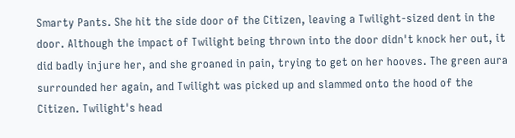Smarty Pants. She hit the side door of the Citizen, leaving a Twilight-sized dent in the door. Although the impact of Twilight being thrown into the door didn't knock her out, it did badly injure her, and she groaned in pain, trying to get on her hooves. The green aura surrounded her again, and Twilight was picked up and slammed onto the hood of the Citizen. Twilight's head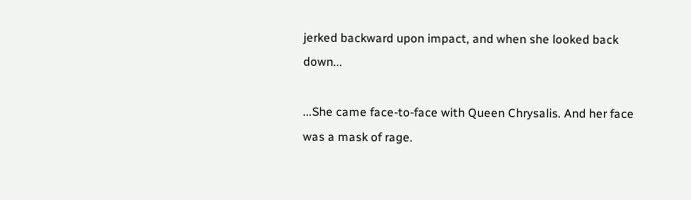jerked backward upon impact, and when she looked back down...

...She came face-to-face with Queen Chrysalis. And her face was a mask of rage.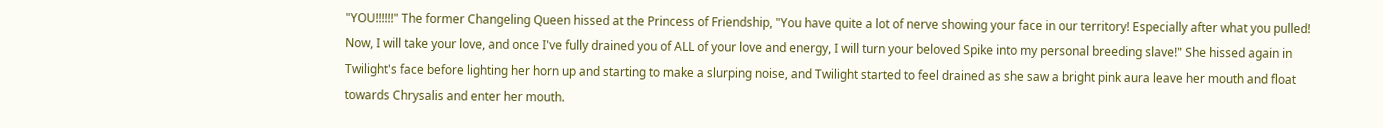"YOU!!!!!!" The former Changeling Queen hissed at the Princess of Friendship, "You have quite a lot of nerve showing your face in our territory! Especially after what you pulled! Now, I will take your love, and once I've fully drained you of ALL of your love and energy, I will turn your beloved Spike into my personal breeding slave!" She hissed again in Twilight's face before lighting her horn up and starting to make a slurping noise, and Twilight started to feel drained as she saw a bright pink aura leave her mouth and float towards Chrysalis and enter her mouth.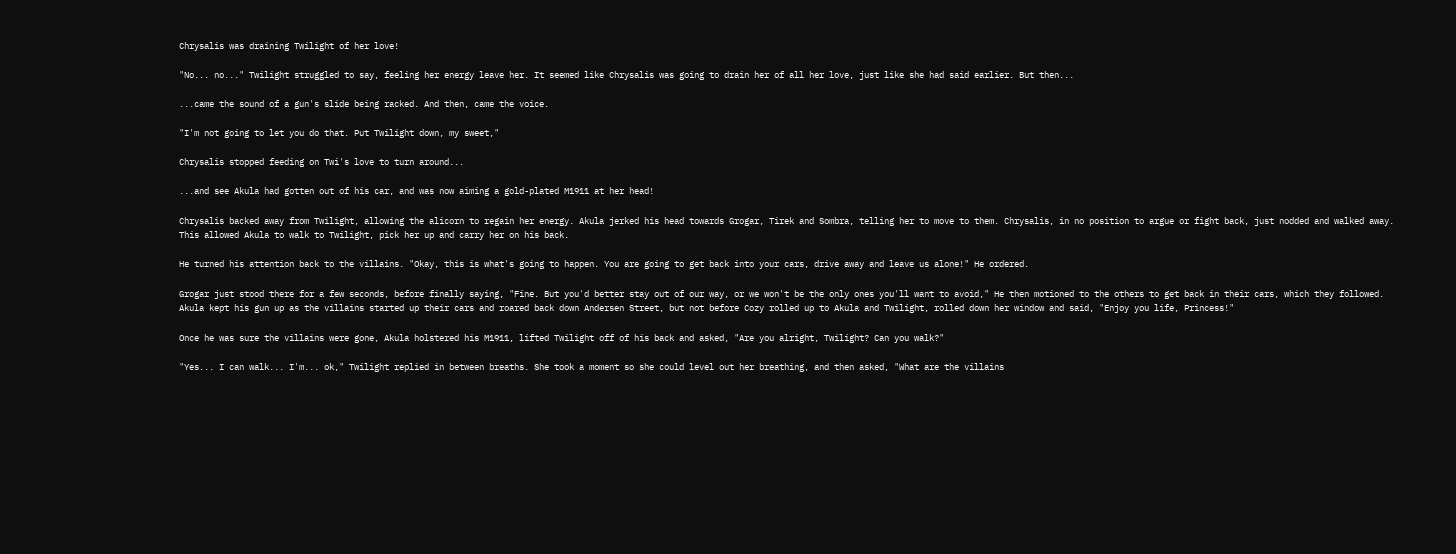Chrysalis was draining Twilight of her love!

"No... no..." Twilight struggled to say, feeling her energy leave her. It seemed like Chrysalis was going to drain her of all her love, just like she had said earlier. But then...

...came the sound of a gun's slide being racked. And then, came the voice.

"I'm not going to let you do that. Put Twilight down, my sweet,"

Chrysalis stopped feeding on Twi's love to turn around...

...and see Akula had gotten out of his car, and was now aiming a gold-plated M1911 at her head!

Chrysalis backed away from Twilight, allowing the alicorn to regain her energy. Akula jerked his head towards Grogar, Tirek and Sombra, telling her to move to them. Chrysalis, in no position to argue or fight back, just nodded and walked away. This allowed Akula to walk to Twilight, pick her up and carry her on his back.

He turned his attention back to the villains. "Okay, this is what's going to happen. You are going to get back into your cars, drive away and leave us alone!" He ordered.

Grogar just stood there for a few seconds, before finally saying, "Fine. But you'd better stay out of our way, or we won't be the only ones you'll want to avoid," He then motioned to the others to get back in their cars, which they followed. Akula kept his gun up as the villains started up their cars and roared back down Andersen Street, but not before Cozy rolled up to Akula and Twilight, rolled down her window and said, "Enjoy you life, Princess!"

Once he was sure the villains were gone, Akula holstered his M1911, lifted Twilight off of his back and asked, "Are you alright, Twilight? Can you walk?"

"Yes... I can walk... I'm... ok," Twilight replied in between breaths. She took a moment so she could level out her breathing, and then asked, "What are the villains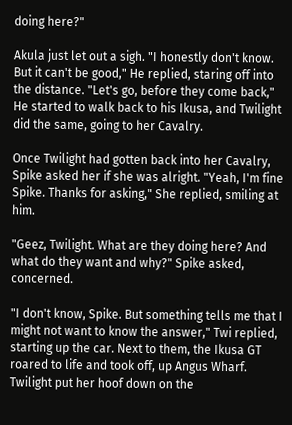doing here?"

Akula just let out a sigh. "I honestly don't know. But it can't be good," He replied, staring off into the distance. "Let's go, before they come back," He started to walk back to his Ikusa, and Twilight did the same, going to her Cavalry.

Once Twilight had gotten back into her Cavalry, Spike asked her if she was alright. "Yeah, I'm fine Spike. Thanks for asking," She replied, smiling at him.

"Geez, Twilight. What are they doing here? And what do they want and why?" Spike asked, concerned.

"I don't know, Spike. But something tells me that I might not want to know the answer," Twi replied, starting up the car. Next to them, the Ikusa GT roared to life and took off, up Angus Wharf. Twilight put her hoof down on the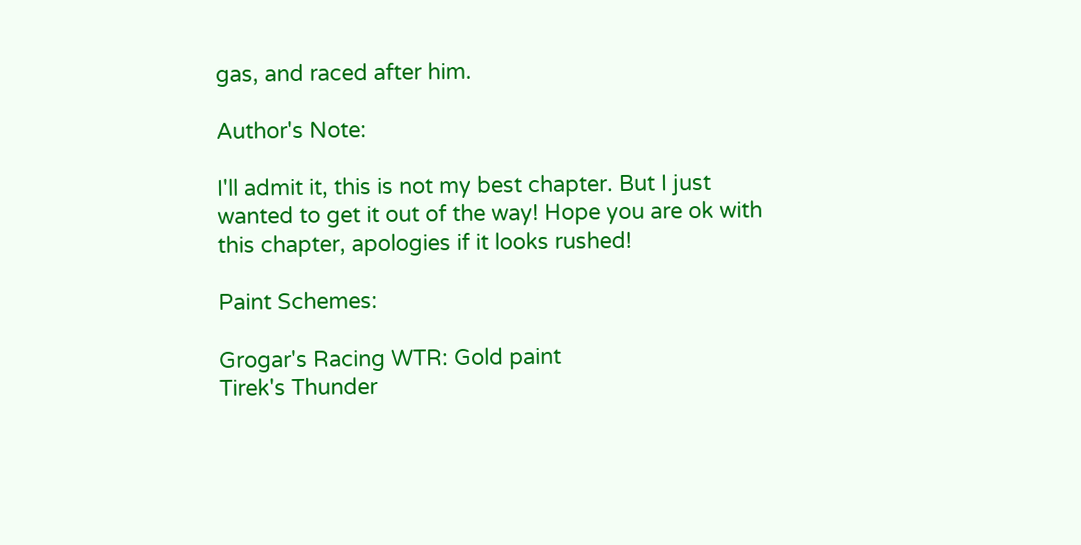gas, and raced after him.

Author's Note:

I'll admit it, this is not my best chapter. But I just wanted to get it out of the way! Hope you are ok with this chapter, apologies if it looks rushed!

Paint Schemes:

Grogar's Racing WTR: Gold paint
Tirek's Thunder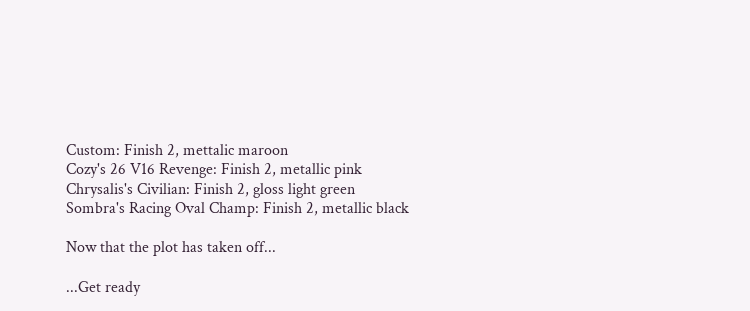Custom: Finish 2, mettalic maroon
Cozy's 26 V16 Revenge: Finish 2, metallic pink
Chrysalis's Civilian: Finish 2, gloss light green
Sombra's Racing Oval Champ: Finish 2, metallic black

Now that the plot has taken off...

...Get ready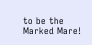to be the Marked Mare!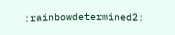:rainbowdetermined2: